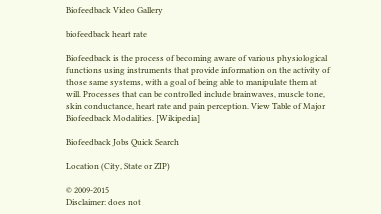Biofeedback Video Gallery

biofeedback heart rate

Biofeedback is the process of becoming aware of various physiological functions using instruments that provide information on the activity of those same systems, with a goal of being able to manipulate them at will. Processes that can be controlled include brainwaves, muscle tone, skin conductance, heart rate and pain perception. View Table of Major Biofeedback Modalities. [Wikipedia]

Biofeedback Jobs Quick Search

Location (City, State or ZIP)

© 2009-2015
Disclaimer: does not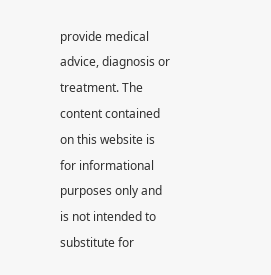provide medical advice, diagnosis or treatment. The content contained on this website is for informational purposes only and is not intended to substitute for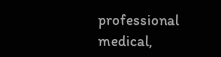professional medical,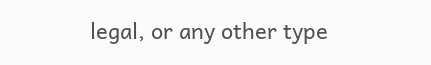legal, or any other type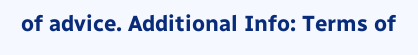of advice. Additional Info: Terms of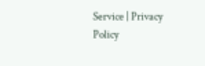Service | Privacy Policy